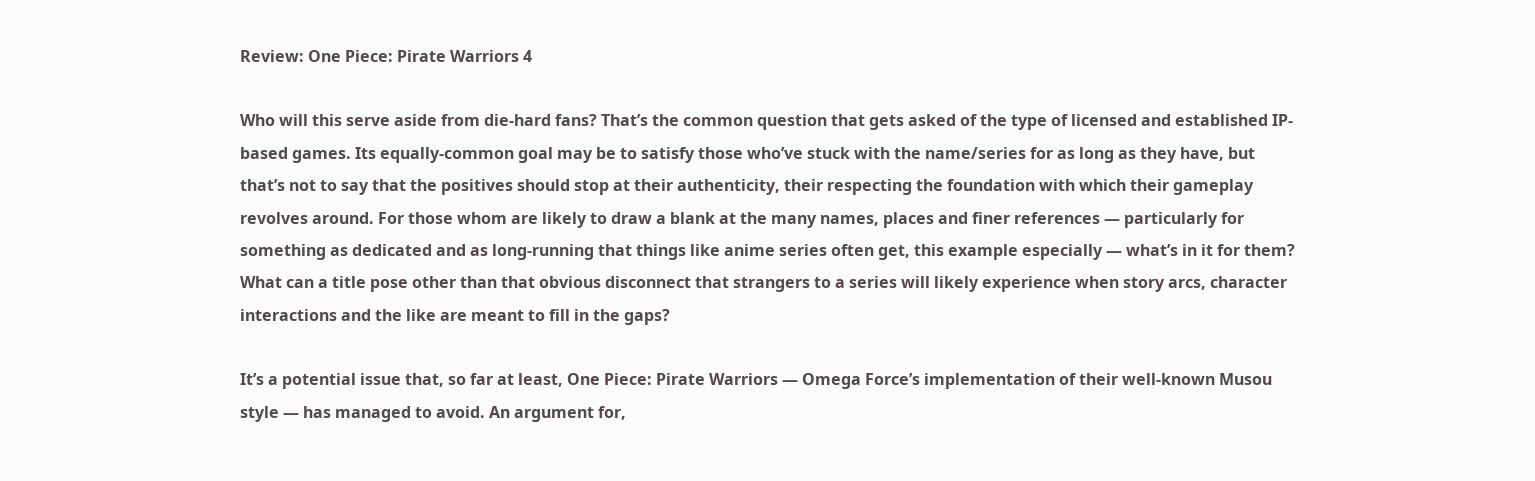Review: One Piece: Pirate Warriors 4

Who will this serve aside from die-hard fans? That’s the common question that gets asked of the type of licensed and established IP-based games. Its equally-common goal may be to satisfy those who’ve stuck with the name/series for as long as they have, but that’s not to say that the positives should stop at their authenticity, their respecting the foundation with which their gameplay revolves around. For those whom are likely to draw a blank at the many names, places and finer references — particularly for something as dedicated and as long-running that things like anime series often get, this example especially — what’s in it for them? What can a title pose other than that obvious disconnect that strangers to a series will likely experience when story arcs, character interactions and the like are meant to fill in the gaps?

It’s a potential issue that, so far at least, One Piece: Pirate Warriors — Omega Force’s implementation of their well-known Musou style — has managed to avoid. An argument for,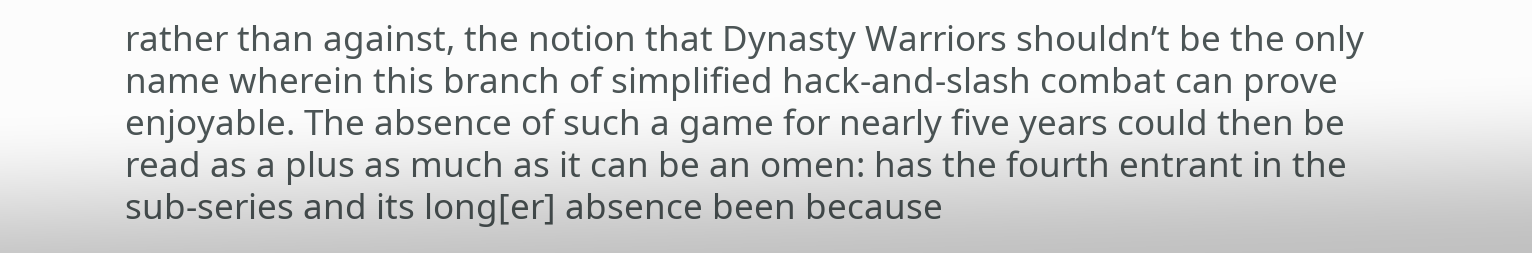rather than against, the notion that Dynasty Warriors shouldn’t be the only name wherein this branch of simplified hack-and-slash combat can prove enjoyable. The absence of such a game for nearly five years could then be read as a plus as much as it can be an omen: has the fourth entrant in the sub-series and its long[er] absence been because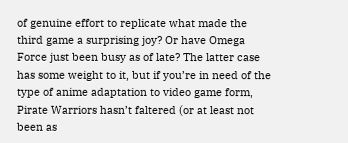of genuine effort to replicate what made the third game a surprising joy? Or have Omega Force just been busy as of late? The latter case has some weight to it, but if you’re in need of the type of anime adaptation to video game form, Pirate Warriors hasn’t faltered (or at least not been as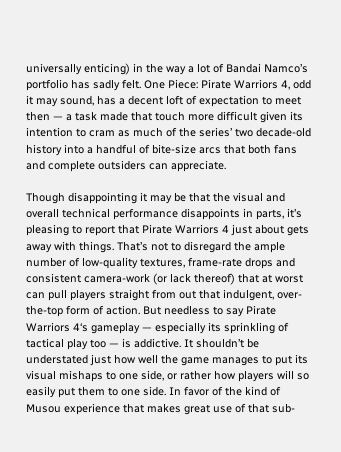universally enticing) in the way a lot of Bandai Namco’s portfolio has sadly felt. One Piece: Pirate Warriors 4, odd it may sound, has a decent loft of expectation to meet then — a task made that touch more difficult given its intention to cram as much of the series’ two decade-old history into a handful of bite-size arcs that both fans and complete outsiders can appreciate.

Though disappointing it may be that the visual and overall technical performance disappoints in parts, it’s pleasing to report that Pirate Warriors 4 just about gets away with things. That’s not to disregard the ample number of low-quality textures, frame-rate drops and consistent camera-work (or lack thereof) that at worst can pull players straight from out that indulgent, over-the-top form of action. But needless to say Pirate Warriors 4‘s gameplay — especially its sprinkling of tactical play too — is addictive. It shouldn’t be understated just how well the game manages to put its visual mishaps to one side, or rather how players will so easily put them to one side. In favor of the kind of Musou experience that makes great use of that sub-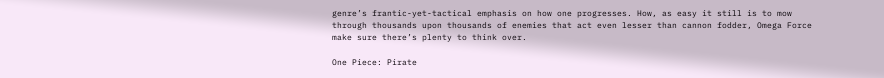genre’s frantic-yet-tactical emphasis on how one progresses. How, as easy it still is to mow through thousands upon thousands of enemies that act even lesser than cannon fodder, Omega Force make sure there’s plenty to think over.

One Piece: Pirate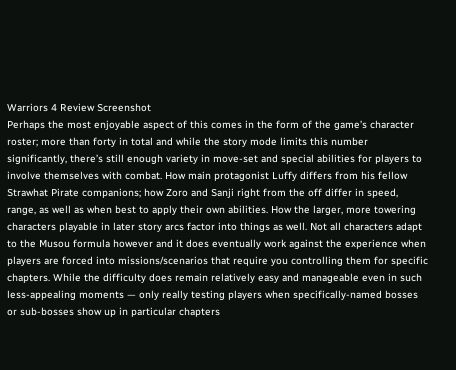Warriors 4 Review Screenshot
Perhaps the most enjoyable aspect of this comes in the form of the game’s character roster; more than forty in total and while the story mode limits this number significantly, there’s still enough variety in move-set and special abilities for players to involve themselves with combat. How main protagonist Luffy differs from his fellow Strawhat Pirate companions; how Zoro and Sanji right from the off differ in speed, range, as well as when best to apply their own abilities. How the larger, more towering characters playable in later story arcs factor into things as well. Not all characters adapt to the Musou formula however and it does eventually work against the experience when players are forced into missions/scenarios that require you controlling them for specific chapters. While the difficulty does remain relatively easy and manageable even in such less-appealing moments — only really testing players when specifically-named bosses or sub-bosses show up in particular chapters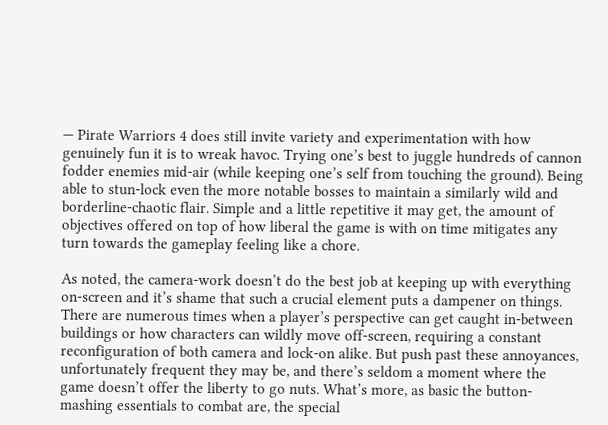— Pirate Warriors 4 does still invite variety and experimentation with how genuinely fun it is to wreak havoc. Trying one’s best to juggle hundreds of cannon fodder enemies mid-air (while keeping one’s self from touching the ground). Being able to stun-lock even the more notable bosses to maintain a similarly wild and borderline-chaotic flair. Simple and a little repetitive it may get, the amount of objectives offered on top of how liberal the game is with on time mitigates any turn towards the gameplay feeling like a chore.

As noted, the camera-work doesn’t do the best job at keeping up with everything on-screen and it’s shame that such a crucial element puts a dampener on things. There are numerous times when a player’s perspective can get caught in-between buildings or how characters can wildly move off-screen, requiring a constant reconfiguration of both camera and lock-on alike. But push past these annoyances, unfortunately frequent they may be, and there’s seldom a moment where the game doesn’t offer the liberty to go nuts. What’s more, as basic the button-mashing essentials to combat are, the special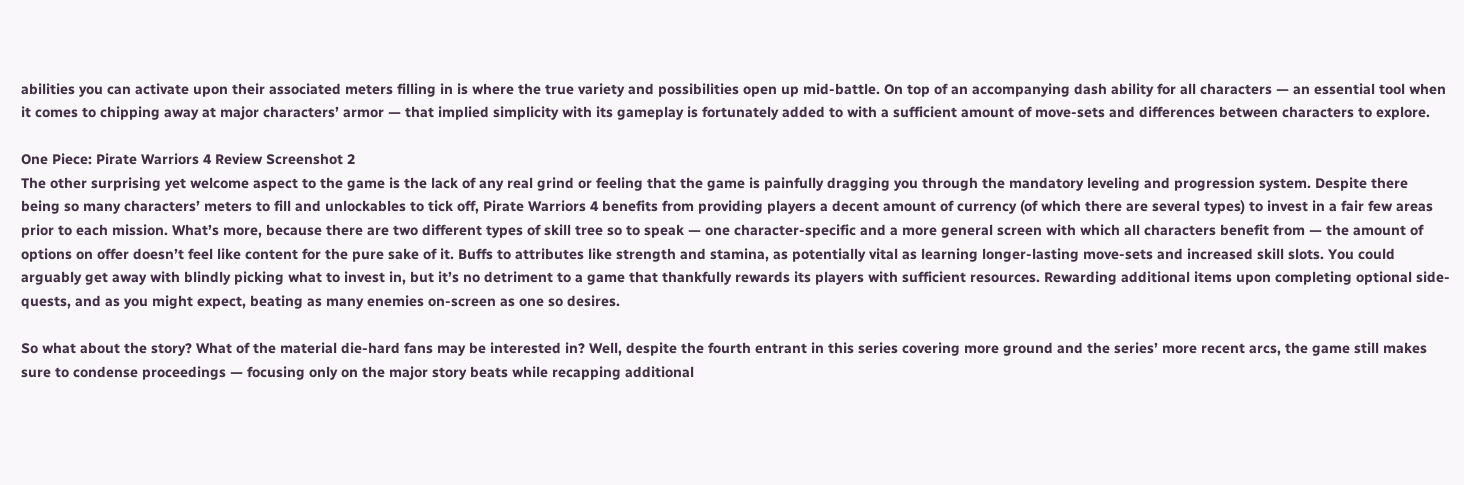abilities you can activate upon their associated meters filling in is where the true variety and possibilities open up mid-battle. On top of an accompanying dash ability for all characters — an essential tool when it comes to chipping away at major characters’ armor — that implied simplicity with its gameplay is fortunately added to with a sufficient amount of move-sets and differences between characters to explore.

One Piece: Pirate Warriors 4 Review Screenshot 2
The other surprising yet welcome aspect to the game is the lack of any real grind or feeling that the game is painfully dragging you through the mandatory leveling and progression system. Despite there being so many characters’ meters to fill and unlockables to tick off, Pirate Warriors 4 benefits from providing players a decent amount of currency (of which there are several types) to invest in a fair few areas prior to each mission. What’s more, because there are two different types of skill tree so to speak — one character-specific and a more general screen with which all characters benefit from — the amount of options on offer doesn’t feel like content for the pure sake of it. Buffs to attributes like strength and stamina, as potentially vital as learning longer-lasting move-sets and increased skill slots. You could arguably get away with blindly picking what to invest in, but it’s no detriment to a game that thankfully rewards its players with sufficient resources. Rewarding additional items upon completing optional side-quests, and as you might expect, beating as many enemies on-screen as one so desires.

So what about the story? What of the material die-hard fans may be interested in? Well, despite the fourth entrant in this series covering more ground and the series’ more recent arcs, the game still makes sure to condense proceedings — focusing only on the major story beats while recapping additional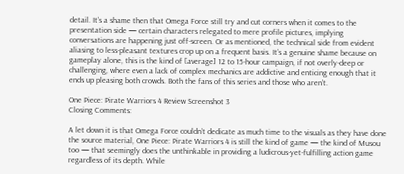detail. It’s a shame then that Omega Force still try and cut corners when it comes to the presentation side — certain characters relegated to mere profile pictures, implying conversations are happening just off-screen. Or as mentioned, the technical side from evident aliasing to less-pleasant textures crop up on a frequent basis. It’s a genuine shame because on gameplay alone, this is the kind of [average] 12 to 15-hour campaign, if not overly-deep or challenging, where even a lack of complex mechanics are addictive and enticing enough that it ends up pleasing both crowds. Both the fans of this series and those who aren’t.

One Piece: Pirate Warriors 4 Review Screenshot 3
Closing Comments:

A let down it is that Omega Force couldn’t dedicate as much time to the visuals as they have done the source material, One Piece: Pirate Warriors 4 is still the kind of game — the kind of Musou too — that seemingly does the unthinkable in providing a ludicrous-yet-fulfilling action game regardless of its depth. While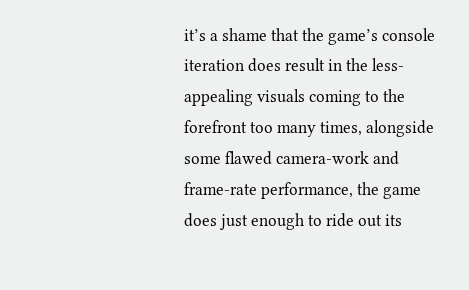it’s a shame that the game’s console iteration does result in the less-appealing visuals coming to the forefront too many times, alongside some flawed camera-work and frame-rate performance, the game does just enough to ride out its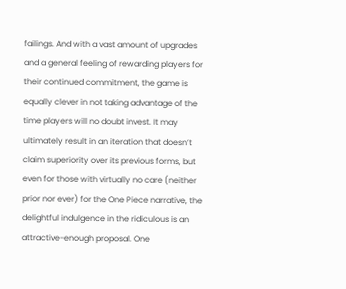failings. And with a vast amount of upgrades and a general feeling of rewarding players for their continued commitment, the game is equally clever in not taking advantage of the time players will no doubt invest. It may ultimately result in an iteration that doesn’t claim superiority over its previous forms, but even for those with virtually no care (neither prior nor ever) for the One Piece narrative, the delightful indulgence in the ridiculous is an attractive-enough proposal. One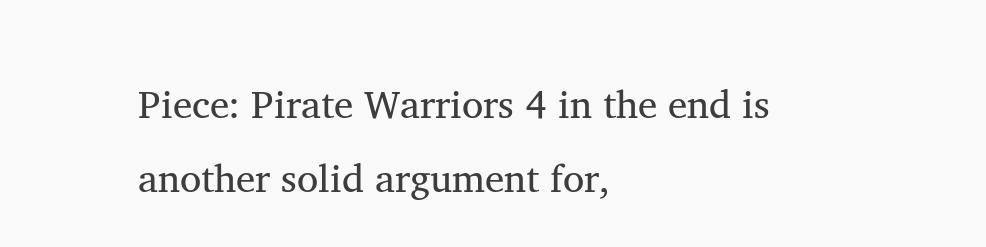Piece: Pirate Warriors 4 in the end is another solid argument for,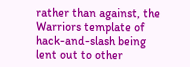rather than against, the Warriors template of hack-and-slash being lent out to other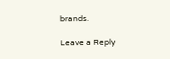brands.

Leave a Reply